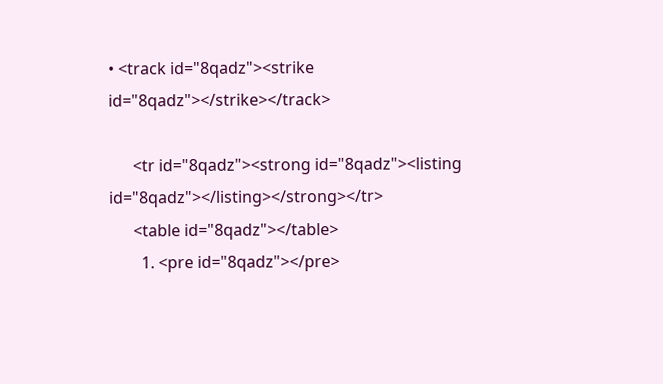• <track id="8qadz"><strike id="8qadz"></strike></track>

      <tr id="8qadz"><strong id="8qadz"><listing id="8qadz"></listing></strong></tr>
      <table id="8qadz"></table>
        1. <pre id="8qadz"></pre>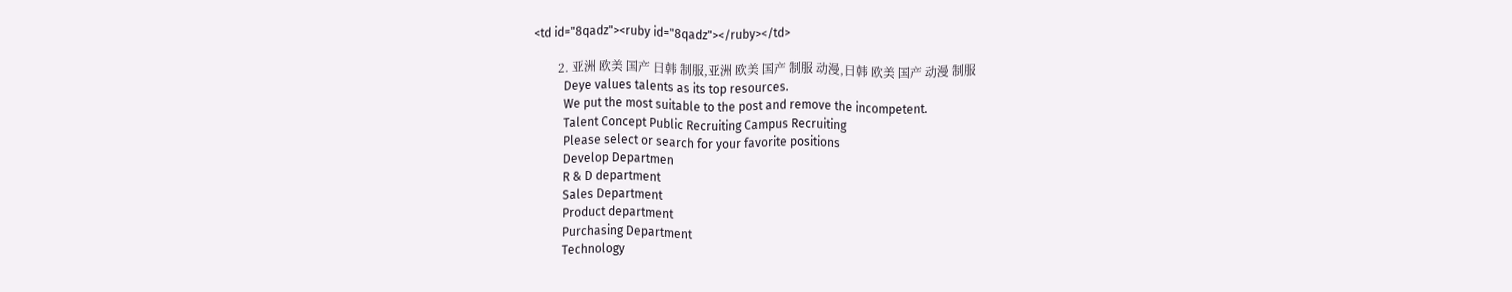<td id="8qadz"><ruby id="8qadz"></ruby></td>

        2. 亚洲 欧美 国产 日韩 制服,亚洲 欧美 国产 制服 动漫,日韩 欧美 国产 动漫 制服
          Deye values talents as its top resources.
          We put the most suitable to the post and remove the incompetent.
          Talent Concept Public Recruiting Campus Recruiting
          Please select or search for your favorite positions
          Develop Departmen
          R & D department
          Sales Department
          Product department
          Purchasing Department
          Technology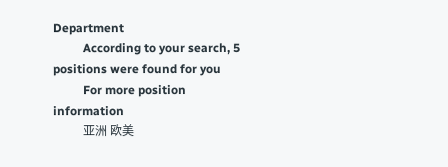Department
          According to your search, 5 positions were found for you
          For more position information
          亚洲 欧美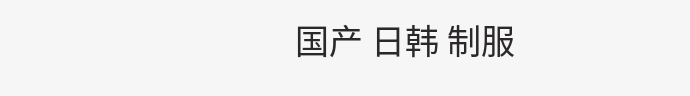国产 日韩 制服